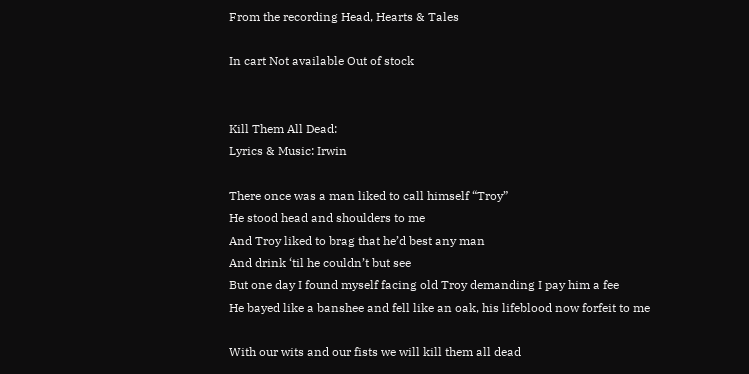From the recording Head, Hearts & Tales

In cart Not available Out of stock


Kill Them All Dead:
Lyrics & Music: Irwin

There once was a man liked to call himself “Troy”
He stood head and shoulders to me
And Troy liked to brag that he’d best any man
And drink ‘til he couldn’t but see
But one day I found myself facing old Troy demanding I pay him a fee
He bayed like a banshee and fell like an oak, his lifeblood now forfeit to me

With our wits and our fists we will kill them all dead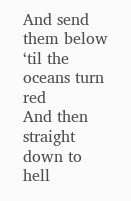And send them below ‘til the oceans turn red
And then straight down to hell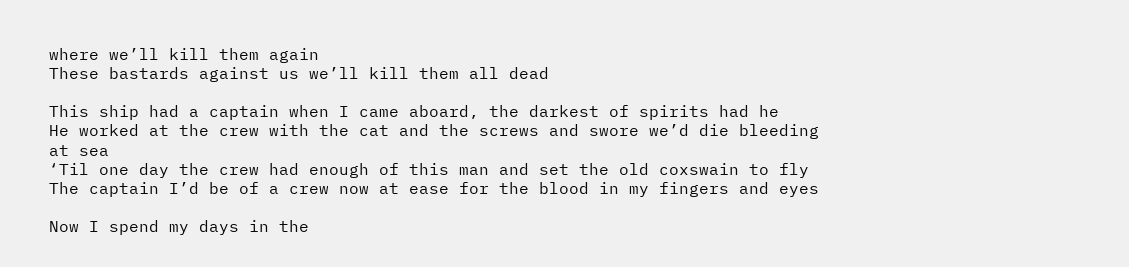where we’ll kill them again
These bastards against us we’ll kill them all dead

This ship had a captain when I came aboard, the darkest of spirits had he
He worked at the crew with the cat and the screws and swore we’d die bleeding at sea
‘Til one day the crew had enough of this man and set the old coxswain to fly
The captain I’d be of a crew now at ease for the blood in my fingers and eyes

Now I spend my days in the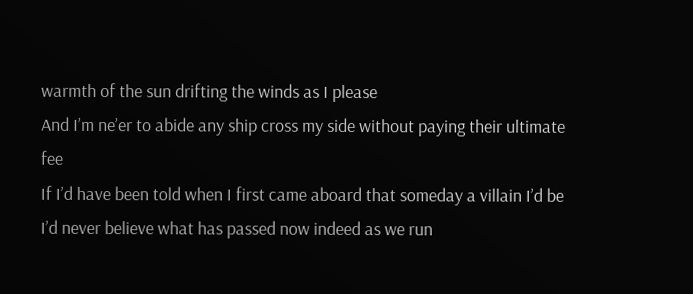warmth of the sun drifting the winds as I please
And I’m ne’er to abide any ship cross my side without paying their ultimate fee
If I’d have been told when I first came aboard that someday a villain I’d be
I’d never believe what has passed now indeed as we run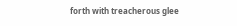forth with treacherous glee